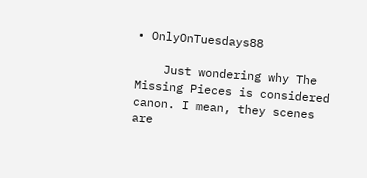• OnlyOnTuesdays88

    Just wondering why The Missing Pieces is considered canon. I mean, they scenes are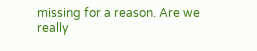missing for a reason. Are we really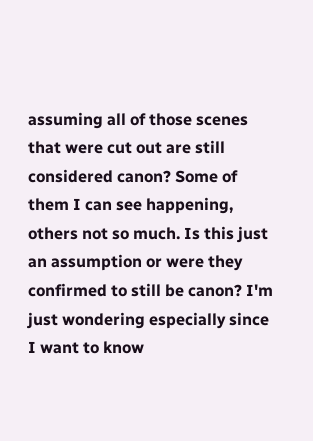assuming all of those scenes that were cut out are still considered canon? Some of them I can see happening, others not so much. Is this just an assumption or were they confirmed to still be canon? I'm just wondering especially since I want to know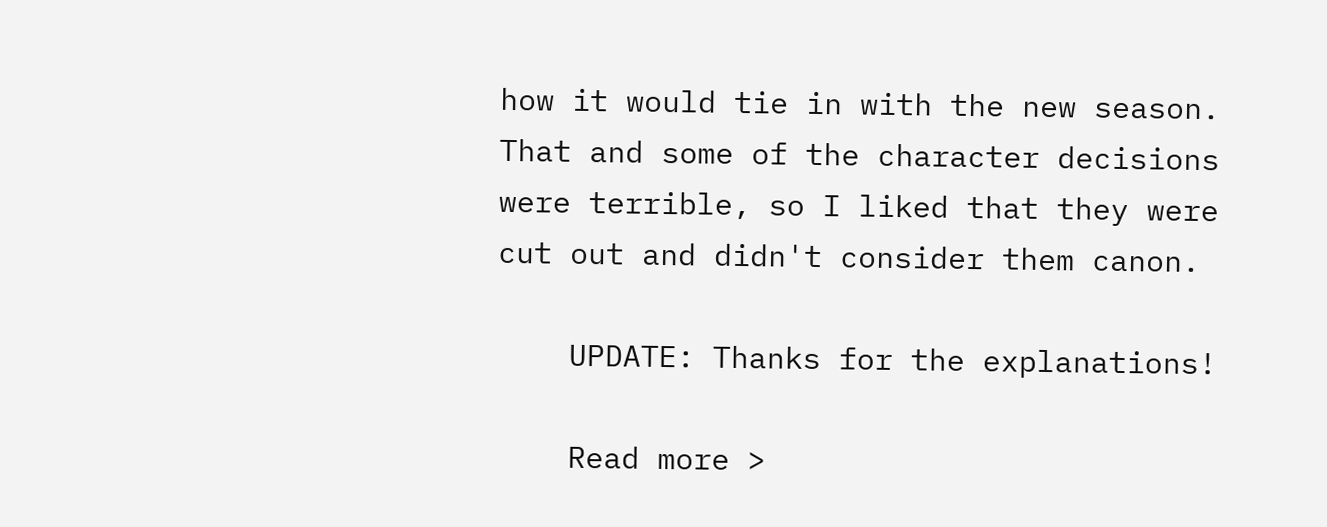how it would tie in with the new season. That and some of the character decisions were terrible, so I liked that they were cut out and didn't consider them canon.

    UPDATE: Thanks for the explanations!

    Read more >